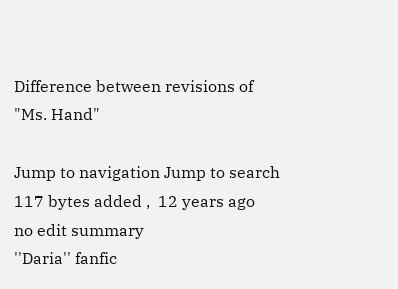Difference between revisions of "Ms. Hand"

Jump to navigation Jump to search
117 bytes added ,  12 years ago
no edit summary
''Daria'' fanfic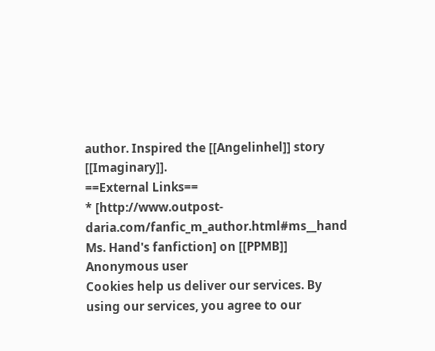author. Inspired the [[Angelinhel]] story [[Imaginary]].
==External Links==
* [http://www.outpost-daria.com/fanfic_m_author.html#ms__hand Ms. Hand's fanfiction] on [[PPMB]]
Anonymous user
Cookies help us deliver our services. By using our services, you agree to our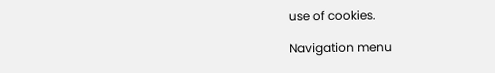use of cookies.

Navigation menu